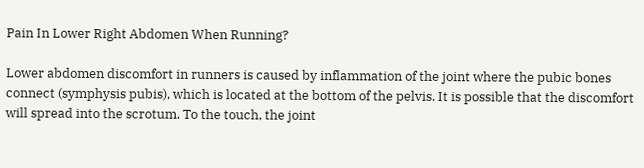Pain In Lower Right Abdomen When Running?

Lower abdomen discomfort in runners is caused by inflammation of the joint where the pubic bones connect (symphysis pubis), which is located at the bottom of the pelvis. It is possible that the discomfort will spread into the scrotum. To the touch, the joint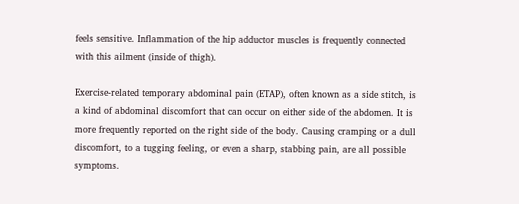feels sensitive. Inflammation of the hip adductor muscles is frequently connected with this ailment (inside of thigh).

Exercise-related temporary abdominal pain (ETAP), often known as a side stitch, is a kind of abdominal discomfort that can occur on either side of the abdomen. It is more frequently reported on the right side of the body. Causing cramping or a dull discomfort, to a tugging feeling, or even a sharp, stabbing pain, are all possible symptoms.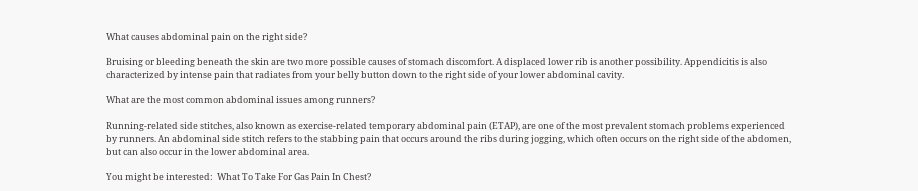What causes abdominal pain on the right side?

Bruising or bleeding beneath the skin are two more possible causes of stomach discomfort. A displaced lower rib is another possibility. Appendicitis is also characterized by intense pain that radiates from your belly button down to the right side of your lower abdominal cavity.

What are the most common abdominal issues among runners?

Running-related side stitches, also known as exercise-related temporary abdominal pain (ETAP), are one of the most prevalent stomach problems experienced by runners. An abdominal side stitch refers to the stabbing pain that occurs around the ribs during jogging, which often occurs on the right side of the abdomen, but can also occur in the lower abdominal area.

You might be interested:  What To Take For Gas Pain In Chest?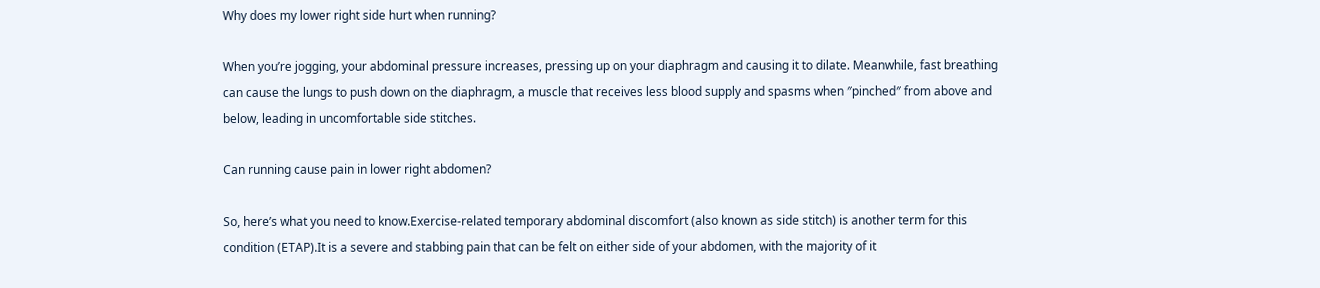Why does my lower right side hurt when running?

When you’re jogging, your abdominal pressure increases, pressing up on your diaphragm and causing it to dilate. Meanwhile, fast breathing can cause the lungs to push down on the diaphragm, a muscle that receives less blood supply and spasms when ″pinched″ from above and below, leading in uncomfortable side stitches.

Can running cause pain in lower right abdomen?

So, here’s what you need to know.Exercise-related temporary abdominal discomfort (also known as side stitch) is another term for this condition (ETAP).It is a severe and stabbing pain that can be felt on either side of your abdomen, with the majority of it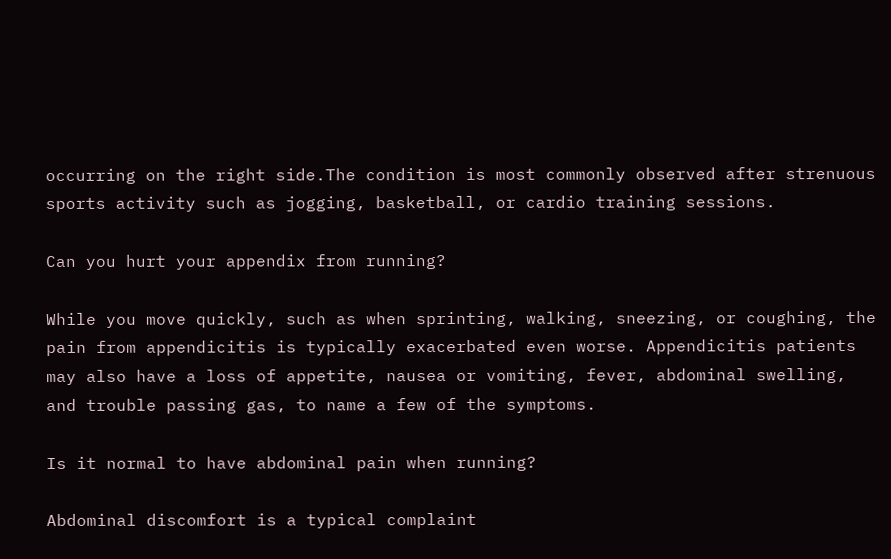occurring on the right side.The condition is most commonly observed after strenuous sports activity such as jogging, basketball, or cardio training sessions.

Can you hurt your appendix from running?

While you move quickly, such as when sprinting, walking, sneezing, or coughing, the pain from appendicitis is typically exacerbated even worse. Appendicitis patients may also have a loss of appetite, nausea or vomiting, fever, abdominal swelling, and trouble passing gas, to name a few of the symptoms.

Is it normal to have abdominal pain when running?

Abdominal discomfort is a typical complaint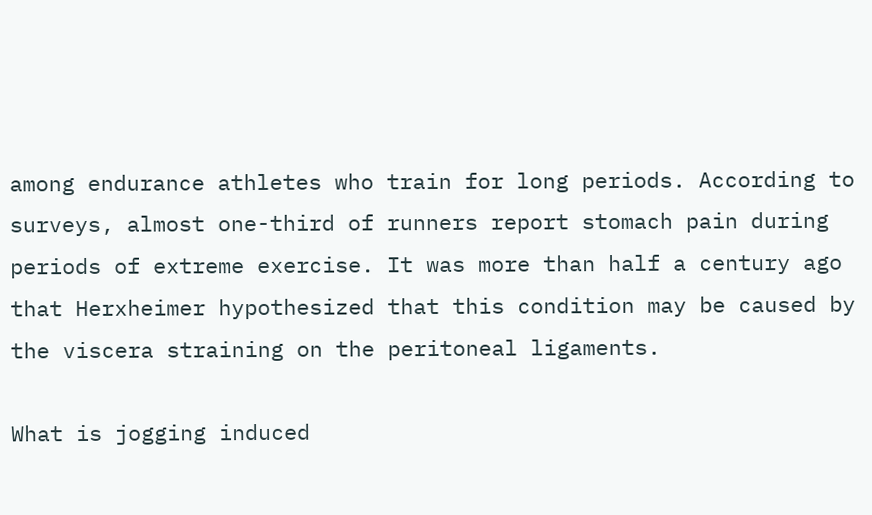among endurance athletes who train for long periods. According to surveys, almost one-third of runners report stomach pain during periods of extreme exercise. It was more than half a century ago that Herxheimer hypothesized that this condition may be caused by the viscera straining on the peritoneal ligaments.

What is jogging induced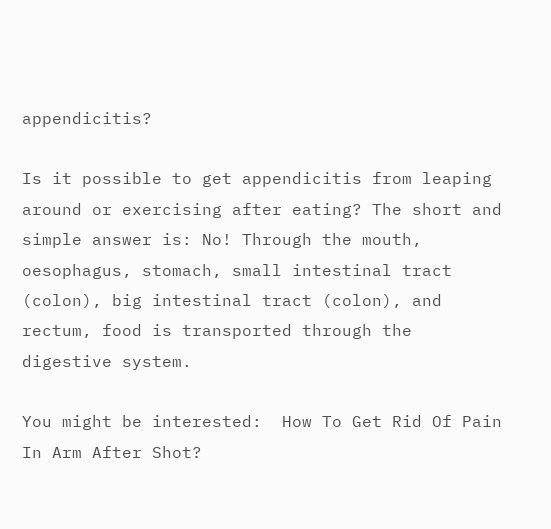appendicitis?

Is it possible to get appendicitis from leaping around or exercising after eating? The short and simple answer is: No! Through the mouth, oesophagus, stomach, small intestinal tract (colon), big intestinal tract (colon), and rectum, food is transported through the digestive system.

You might be interested:  How To Get Rid Of Pain In Arm After Shot?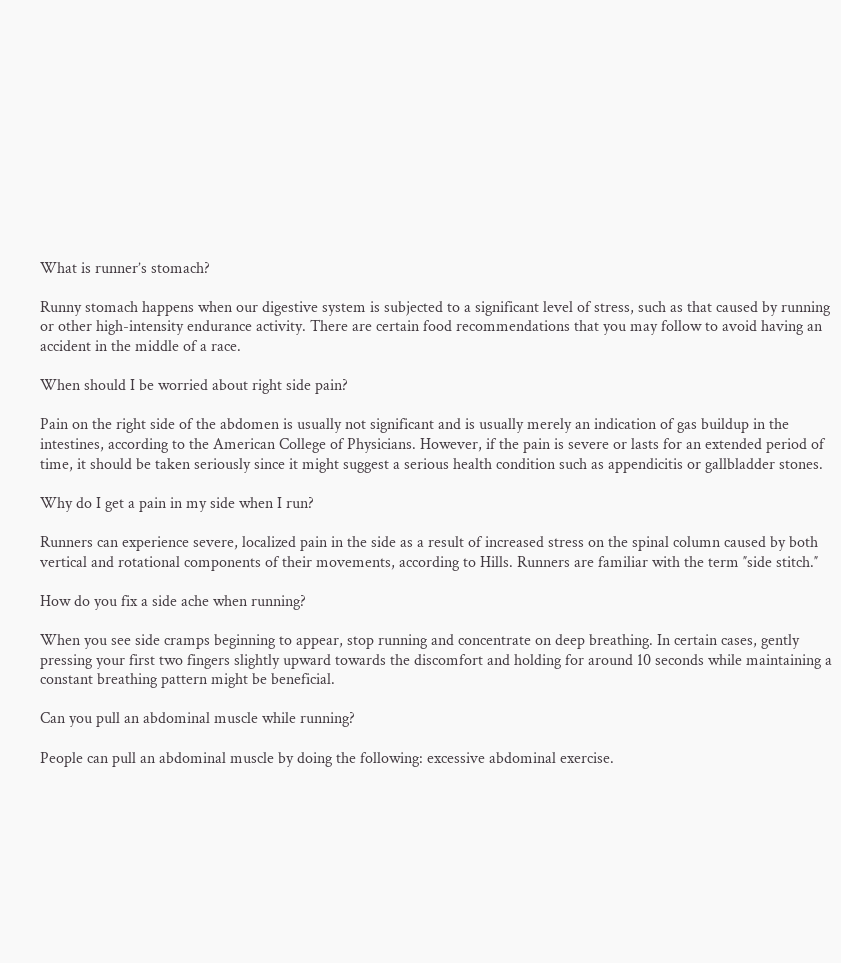What is runner’s stomach?

Runny stomach happens when our digestive system is subjected to a significant level of stress, such as that caused by running or other high-intensity endurance activity. There are certain food recommendations that you may follow to avoid having an accident in the middle of a race.

When should I be worried about right side pain?

Pain on the right side of the abdomen is usually not significant and is usually merely an indication of gas buildup in the intestines, according to the American College of Physicians. However, if the pain is severe or lasts for an extended period of time, it should be taken seriously since it might suggest a serious health condition such as appendicitis or gallbladder stones.

Why do I get a pain in my side when I run?

Runners can experience severe, localized pain in the side as a result of increased stress on the spinal column caused by both vertical and rotational components of their movements, according to Hills. Runners are familiar with the term ″side stitch.″

How do you fix a side ache when running?

When you see side cramps beginning to appear, stop running and concentrate on deep breathing. In certain cases, gently pressing your first two fingers slightly upward towards the discomfort and holding for around 10 seconds while maintaining a constant breathing pattern might be beneficial.

Can you pull an abdominal muscle while running?

People can pull an abdominal muscle by doing the following: excessive abdominal exercise.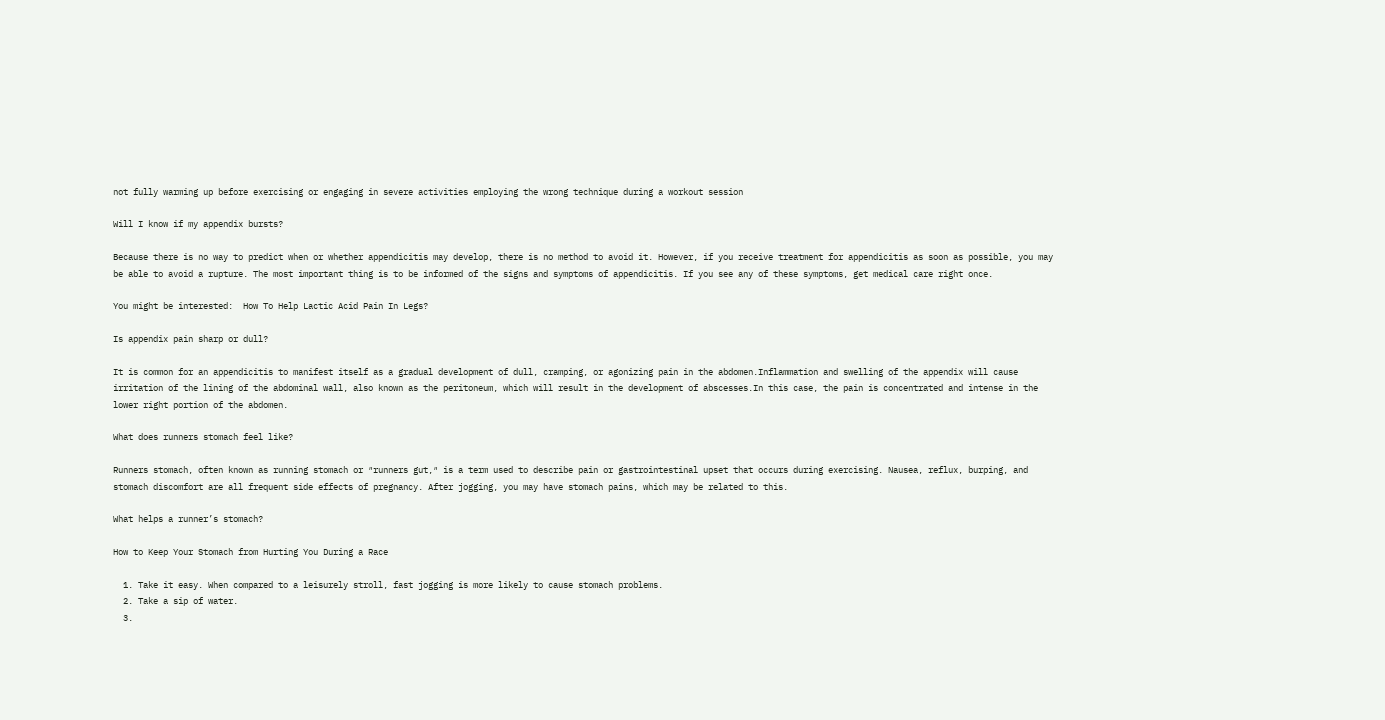not fully warming up before exercising or engaging in severe activities employing the wrong technique during a workout session

Will I know if my appendix bursts?

Because there is no way to predict when or whether appendicitis may develop, there is no method to avoid it. However, if you receive treatment for appendicitis as soon as possible, you may be able to avoid a rupture. The most important thing is to be informed of the signs and symptoms of appendicitis. If you see any of these symptoms, get medical care right once.

You might be interested:  How To Help Lactic Acid Pain In Legs?

Is appendix pain sharp or dull?

It is common for an appendicitis to manifest itself as a gradual development of dull, cramping, or agonizing pain in the abdomen.Inflammation and swelling of the appendix will cause irritation of the lining of the abdominal wall, also known as the peritoneum, which will result in the development of abscesses.In this case, the pain is concentrated and intense in the lower right portion of the abdomen.

What does runners stomach feel like?

Runners stomach, often known as running stomach or ″runners gut,″ is a term used to describe pain or gastrointestinal upset that occurs during exercising. Nausea, reflux, burping, and stomach discomfort are all frequent side effects of pregnancy. After jogging, you may have stomach pains, which may be related to this.

What helps a runner’s stomach?

How to Keep Your Stomach from Hurting You During a Race

  1. Take it easy. When compared to a leisurely stroll, fast jogging is more likely to cause stomach problems.
  2. Take a sip of water.
  3.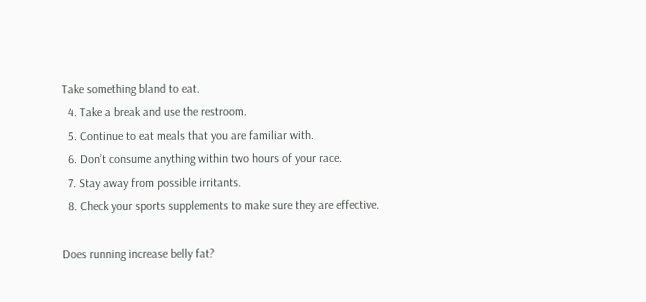Take something bland to eat.
  4. Take a break and use the restroom.
  5. Continue to eat meals that you are familiar with.
  6. Don’t consume anything within two hours of your race.
  7. Stay away from possible irritants.
  8. Check your sports supplements to make sure they are effective.

Does running increase belly fat?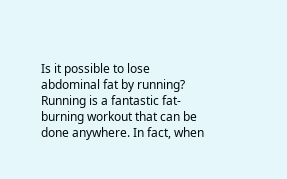Is it possible to lose abdominal fat by running? Running is a fantastic fat-burning workout that can be done anywhere. In fact, when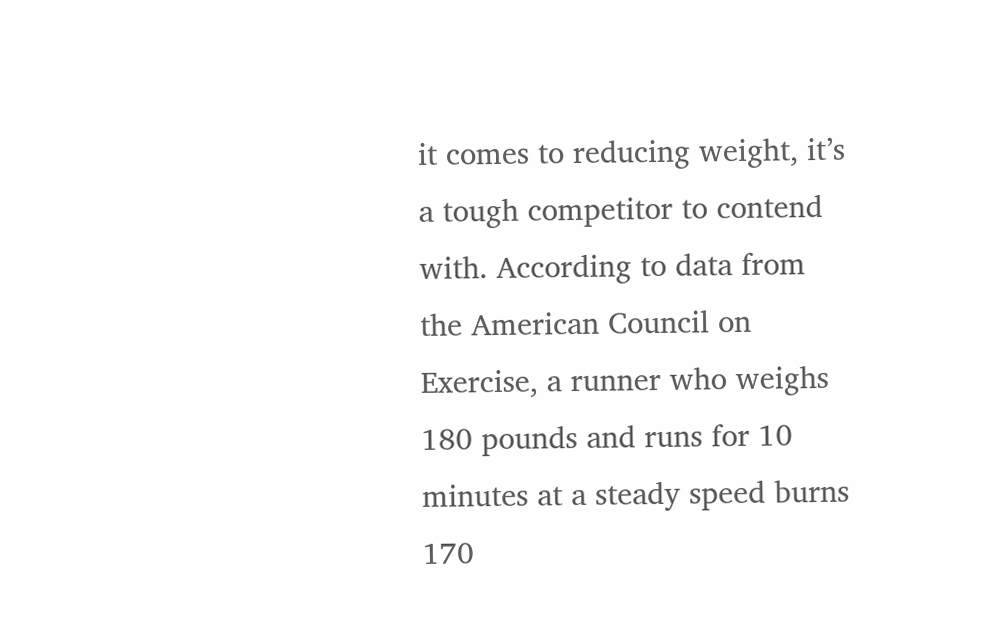it comes to reducing weight, it’s a tough competitor to contend with. According to data from the American Council on Exercise, a runner who weighs 180 pounds and runs for 10 minutes at a steady speed burns 170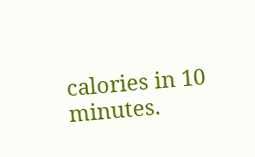calories in 10 minutes.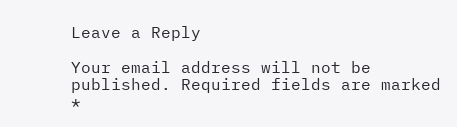Leave a Reply

Your email address will not be published. Required fields are marked *